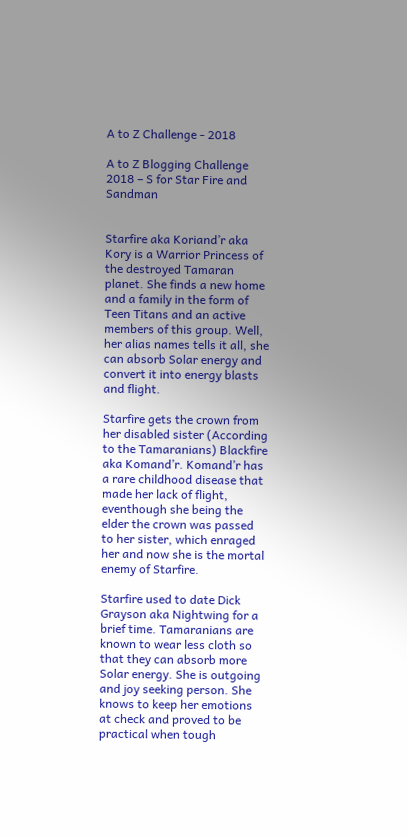A to Z Challenge - 2018

A to Z Blogging Challenge 2018 – S for Star Fire and Sandman


Starfire aka Koriand’r aka Kory is a Warrior Princess of the destroyed Tamaran planet. She finds a new home and a family in the form of Teen Titans and an active members of this group. Well, her alias names tells it all, she can absorb Solar energy and convert it into energy blasts and flight.

Starfire gets the crown from her disabled sister (According to the Tamaranians) Blackfire aka Komand’r. Komand’r has a rare childhood disease that made her lack of flight, eventhough she being the elder the crown was passed to her sister, which enraged her and now she is the mortal enemy of Starfire.

Starfire used to date Dick Grayson aka Nightwing for a brief time. Tamaranians are known to wear less cloth so that they can absorb more Solar energy. She is outgoing and joy seeking person. She knows to keep her emotions at check and proved to be practical when tough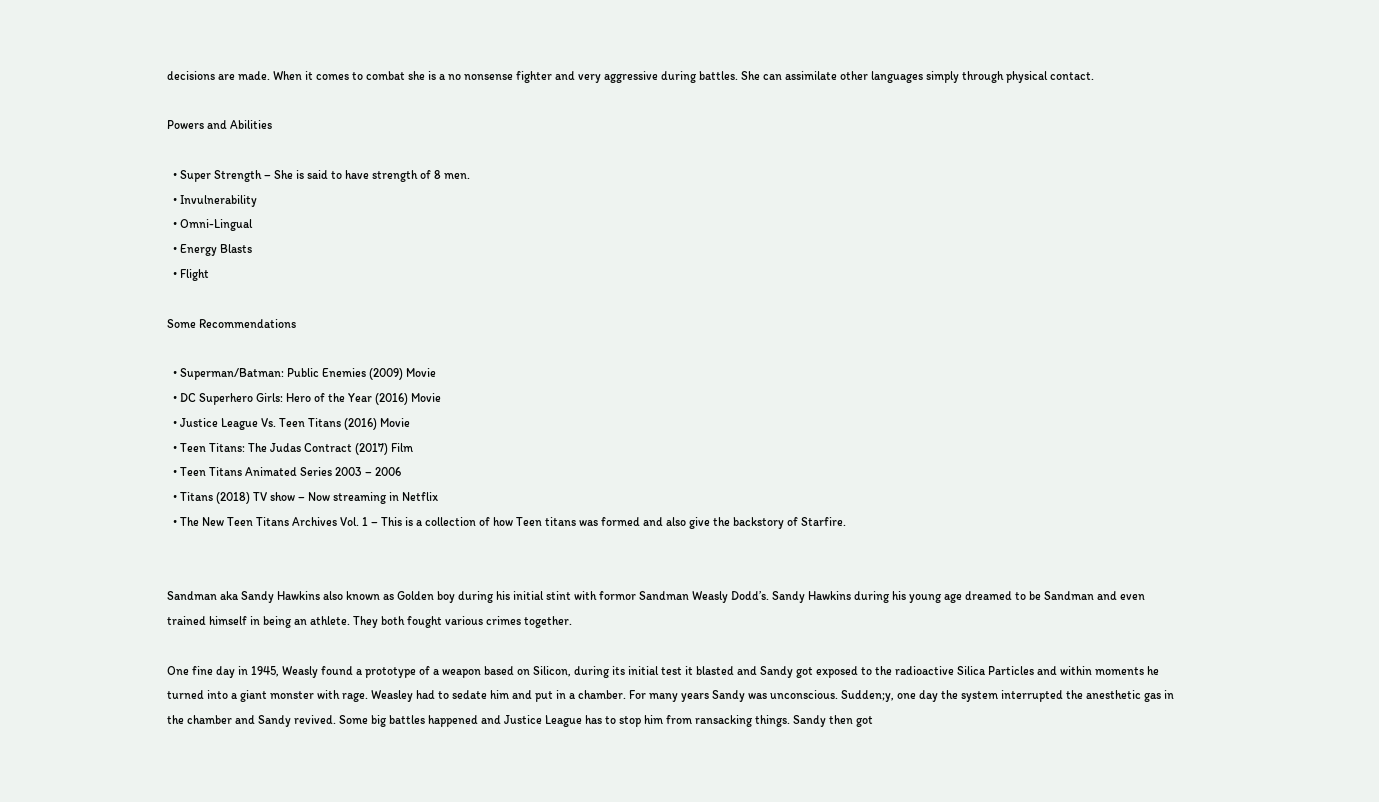decisions are made. When it comes to combat she is a no nonsense fighter and very aggressive during battles. She can assimilate other languages simply through physical contact.

Powers and Abilities

  • Super Strength – She is said to have strength of 8 men.
  • Invulnerability
  • Omni-Lingual
  • Energy Blasts
  • Flight

Some Recommendations

  • Superman/Batman: Public Enemies (2009) Movie
  • DC Superhero Girls: Hero of the Year (2016) Movie
  • Justice League Vs. Teen Titans (2016) Movie
  • Teen Titans: The Judas Contract (2017) Film
  • Teen Titans Animated Series 2003 – 2006
  • Titans (2018) TV show – Now streaming in Netflix
  • The New Teen Titans Archives Vol. 1 – This is a collection of how Teen titans was formed and also give the backstory of Starfire.


Sandman aka Sandy Hawkins also known as Golden boy during his initial stint with formor Sandman Weasly Dodd’s. Sandy Hawkins during his young age dreamed to be Sandman and even trained himself in being an athlete. They both fought various crimes together.

One fine day in 1945, Weasly found a prototype of a weapon based on Silicon, during its initial test it blasted and Sandy got exposed to the radioactive Silica Particles and within moments he turned into a giant monster with rage. Weasley had to sedate him and put in a chamber. For many years Sandy was unconscious. Sudden;y, one day the system interrupted the anesthetic gas in the chamber and Sandy revived. Some big battles happened and Justice League has to stop him from ransacking things. Sandy then got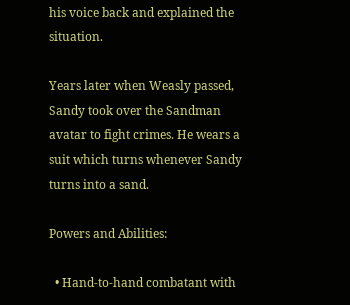his voice back and explained the situation.

Years later when Weasly passed, Sandy took over the Sandman avatar to fight crimes. He wears a suit which turns whenever Sandy turns into a sand.

Powers and Abilities:

  • Hand-to-hand combatant with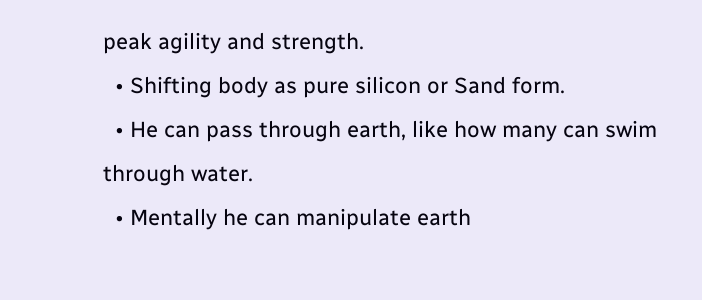peak agility and strength.
  • Shifting body as pure silicon or Sand form.
  • He can pass through earth, like how many can swim through water.
  • Mentally he can manipulate earth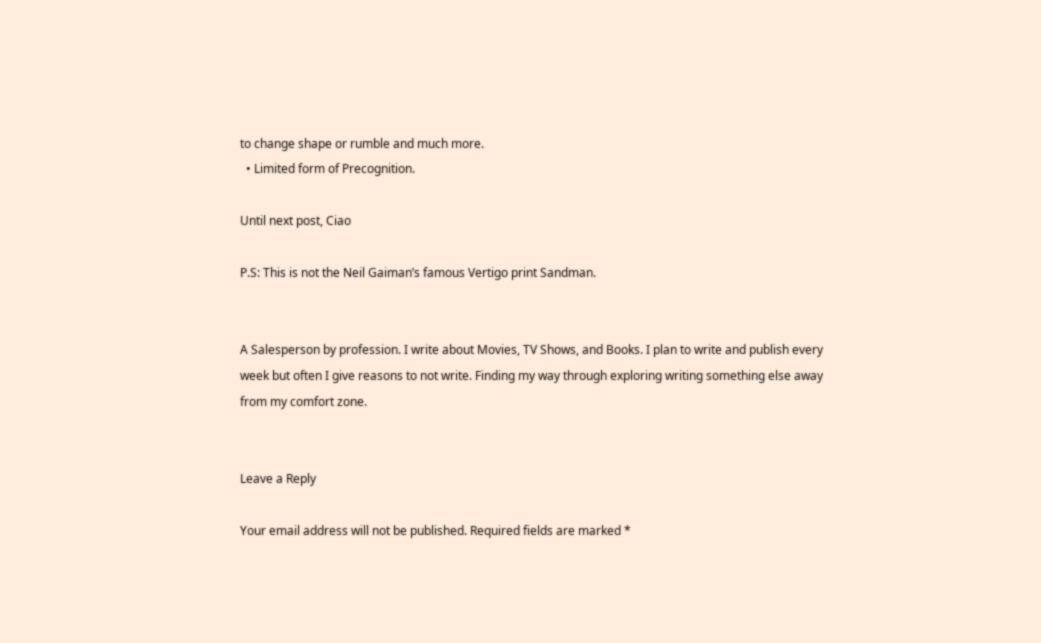to change shape or rumble and much more.
  • Limited form of Precognition.

Until next post, Ciao

P.S: This is not the Neil Gaiman’s famous Vertigo print Sandman.


A Salesperson by profession. I write about Movies, TV Shows, and Books. I plan to write and publish every week but often I give reasons to not write. Finding my way through exploring writing something else away from my comfort zone.


Leave a Reply

Your email address will not be published. Required fields are marked *